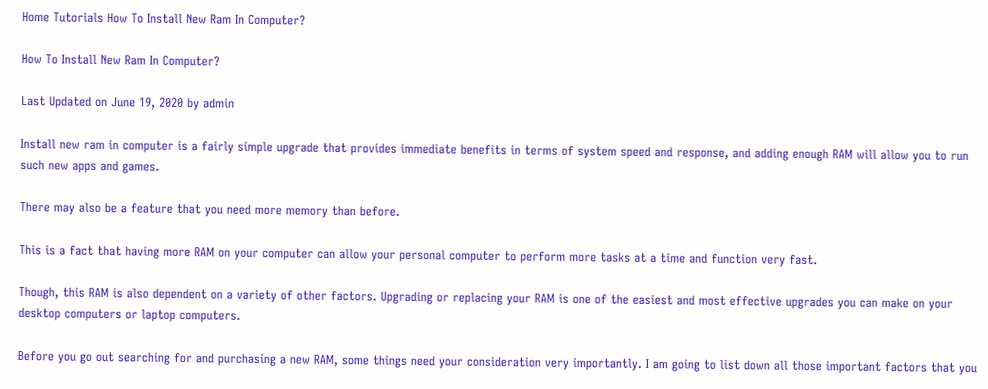Home Tutorials How To Install New Ram In Computer?

How To Install New Ram In Computer?

Last Updated on June 19, 2020 by admin

Install new ram in computer is a fairly simple upgrade that provides immediate benefits in terms of system speed and response, and adding enough RAM will allow you to run such new apps and games.

There may also be a feature that you need more memory than before.

This is a fact that having more RAM on your computer can allow your personal computer to perform more tasks at a time and function very fast.

Though, this RAM is also dependent on a variety of other factors. Upgrading or replacing your RAM is one of the easiest and most effective upgrades you can make on your desktop computers or laptop computers.

Before you go out searching for and purchasing a new RAM, some things need your consideration very importantly. I am going to list down all those important factors that you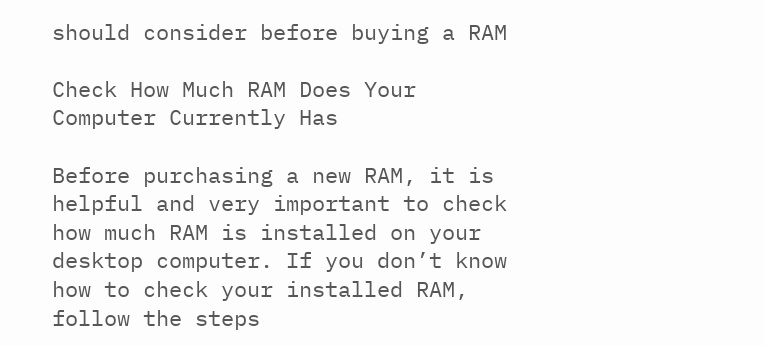should consider before buying a RAM

Check How Much RAM Does Your Computer Currently Has

Before purchasing a new RAM, it is helpful and very important to check how much RAM is installed on your desktop computer. If you don’t know how to check your installed RAM, follow the steps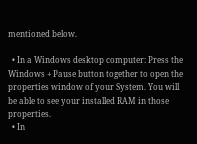mentioned below.

  • In a Windows desktop computer: Press the Windows + Pause button together to open the properties window of your System. You will be able to see your installed RAM in those properties.
  • In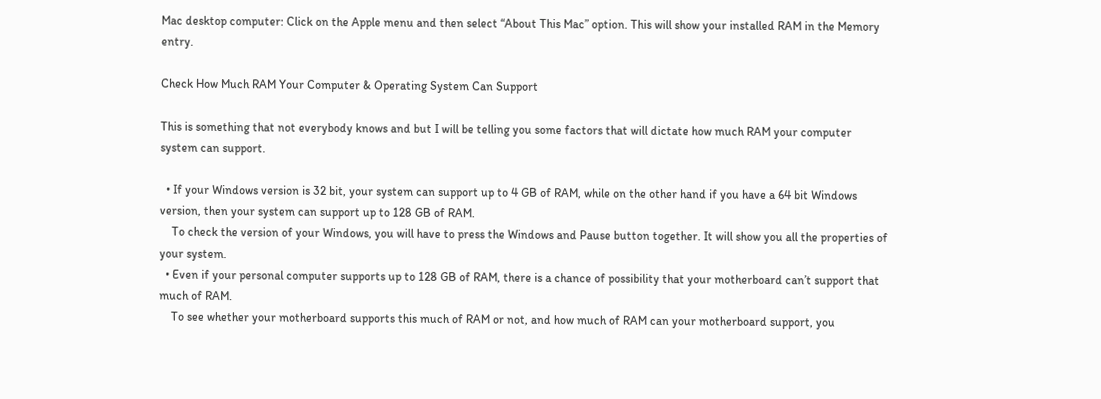Mac desktop computer: Click on the Apple menu and then select “About This Mac” option. This will show your installed RAM in the Memory entry.

Check How Much RAM Your Computer & Operating System Can Support

This is something that not everybody knows and but I will be telling you some factors that will dictate how much RAM your computer system can support.

  • If your Windows version is 32 bit, your system can support up to 4 GB of RAM, while on the other hand if you have a 64 bit Windows version, then your system can support up to 128 GB of RAM.
    To check the version of your Windows, you will have to press the Windows and Pause button together. It will show you all the properties of your system.
  • Even if your personal computer supports up to 128 GB of RAM, there is a chance of possibility that your motherboard can’t support that much of RAM.
    To see whether your motherboard supports this much of RAM or not, and how much of RAM can your motherboard support, you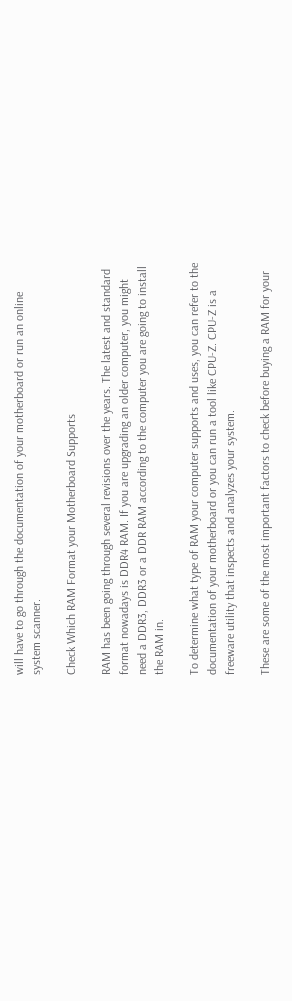will have to go through the documentation of your motherboard or run an online system scanner.

Check Which RAM Format your Motherboard Supports

RAM has been going through several revisions over the years. The latest and standard format nowadays is DDR4 RAM. If you are upgrading an older computer, you might need a DDR3, DDR3 or a DDR RAM according to the computer you are going to install the RAM in.

To determine what type of RAM your computer supports and uses, you can refer to the documentation of your motherboard or you can run a tool like CPU-Z. CPU-Z is a freeware utility that inspects and analyzes your system.

These are some of the most important factors to check before buying a RAM for your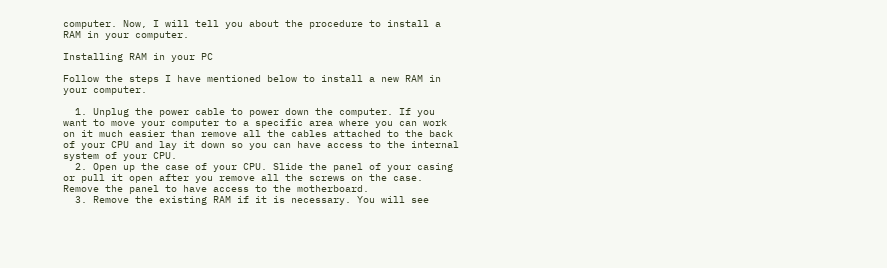computer. Now, I will tell you about the procedure to install a RAM in your computer.

Installing RAM in your PC

Follow the steps I have mentioned below to install a new RAM in your computer.

  1. Unplug the power cable to power down the computer. If you want to move your computer to a specific area where you can work on it much easier than remove all the cables attached to the back of your CPU and lay it down so you can have access to the internal system of your CPU.
  2. Open up the case of your CPU. Slide the panel of your casing or pull it open after you remove all the screws on the case. Remove the panel to have access to the motherboard.
  3. Remove the existing RAM if it is necessary. You will see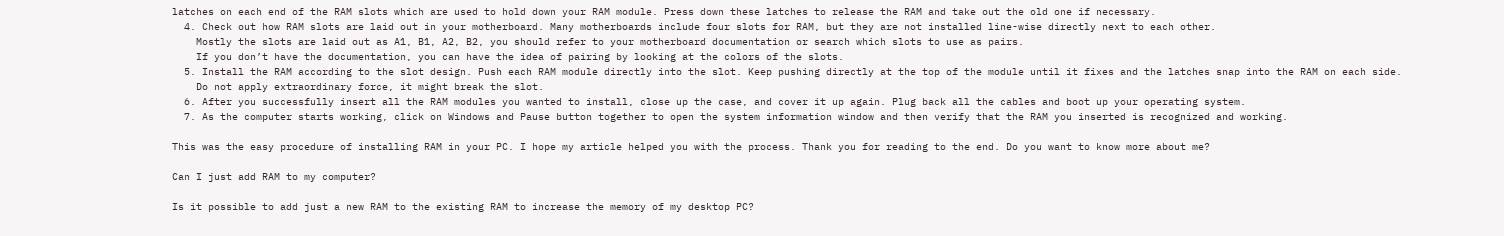latches on each end of the RAM slots which are used to hold down your RAM module. Press down these latches to release the RAM and take out the old one if necessary.
  4. Check out how RAM slots are laid out in your motherboard. Many motherboards include four slots for RAM, but they are not installed line-wise directly next to each other.
    Mostly the slots are laid out as A1, B1, A2, B2, you should refer to your motherboard documentation or search which slots to use as pairs.
    If you don’t have the documentation, you can have the idea of pairing by looking at the colors of the slots.
  5. Install the RAM according to the slot design. Push each RAM module directly into the slot. Keep pushing directly at the top of the module until it fixes and the latches snap into the RAM on each side.
    Do not apply extraordinary force, it might break the slot.
  6. After you successfully insert all the RAM modules you wanted to install, close up the case, and cover it up again. Plug back all the cables and boot up your operating system.
  7. As the computer starts working, click on Windows and Pause button together to open the system information window and then verify that the RAM you inserted is recognized and working.

This was the easy procedure of installing RAM in your PC. I hope my article helped you with the process. Thank you for reading to the end. Do you want to know more about me?

Can I just add RAM to my computer?

Is it possible to add just a new RAM to the existing RAM to increase the memory of my desktop PC?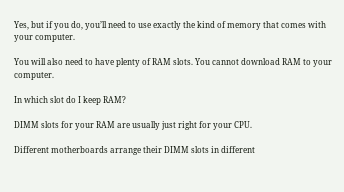Yes, but if you do, you’ll need to use exactly the kind of memory that comes with your computer.

You will also need to have plenty of RAM slots. You cannot download RAM to your computer.

In which slot do I keep RAM?

DIMM slots for your RAM are usually just right for your CPU.

Different motherboards arrange their DIMM slots in different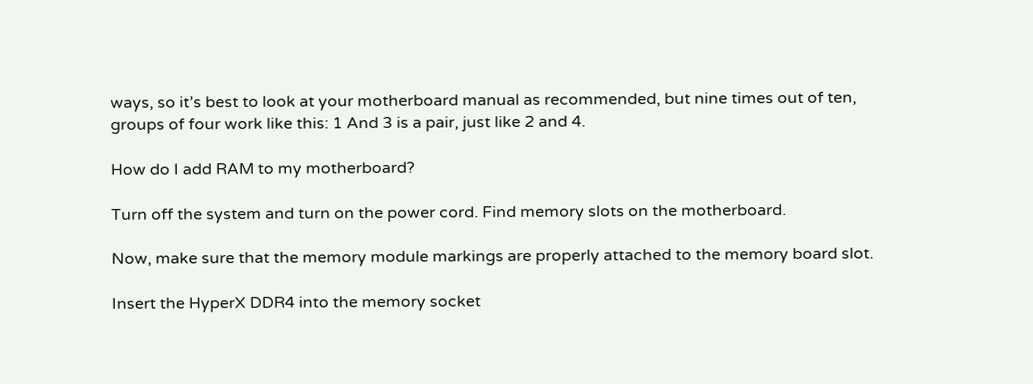ways, so it’s best to look at your motherboard manual as recommended, but nine times out of ten, groups of four work like this: 1 And 3 is a pair, just like 2 and 4.

How do I add RAM to my motherboard?

Turn off the system and turn on the power cord. Find memory slots on the motherboard.

Now, make sure that the memory module markings are properly attached to the memory board slot.

Insert the HyperX DDR4 into the memory socket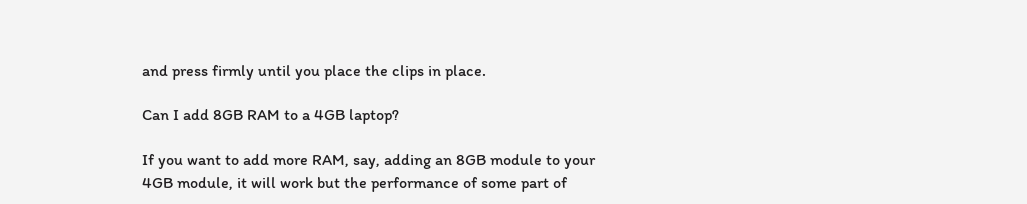and press firmly until you place the clips in place.

Can I add 8GB RAM to a 4GB laptop?

If you want to add more RAM, say, adding an 8GB module to your 4GB module, it will work but the performance of some part of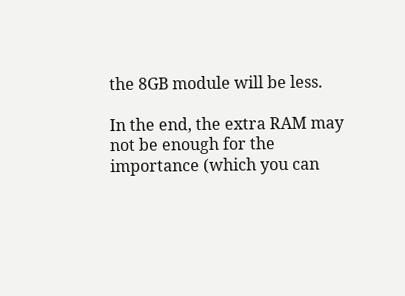the 8GB module will be less.

In the end, the extra RAM may not be enough for the importance (which you can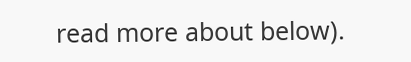read more about below).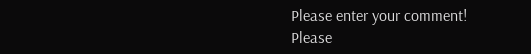Please enter your comment!
Please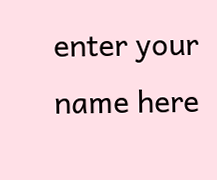enter your name here